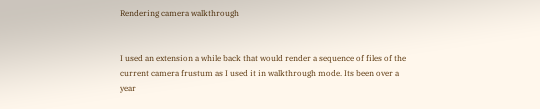Rendering camera walkthrough


I used an extension a while back that would render a sequence of files of the current camera frustum as I used it in walkthrough mode. Its been over a year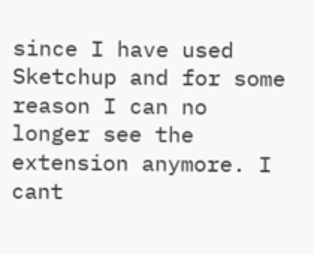since I have used Sketchup and for some reason I can no longer see the extension anymore. I cant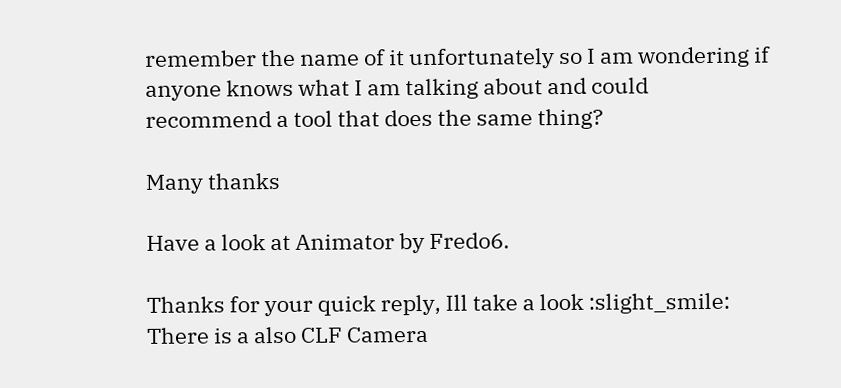remember the name of it unfortunately so I am wondering if anyone knows what I am talking about and could recommend a tool that does the same thing?

Many thanks

Have a look at Animator by Fredo6.

Thanks for your quick reply, Ill take a look :slight_smile:
There is a also CLF Camera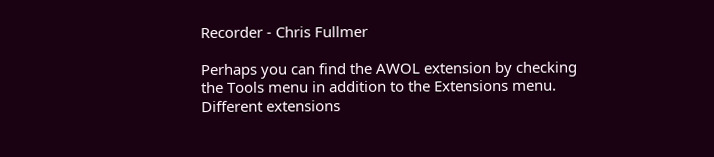Recorder - Chris Fullmer

Perhaps you can find the AWOL extension by checking the Tools menu in addition to the Extensions menu. Different extensions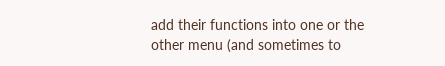add their functions into one or the other menu (and sometimes to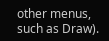other menus, such as Draw).